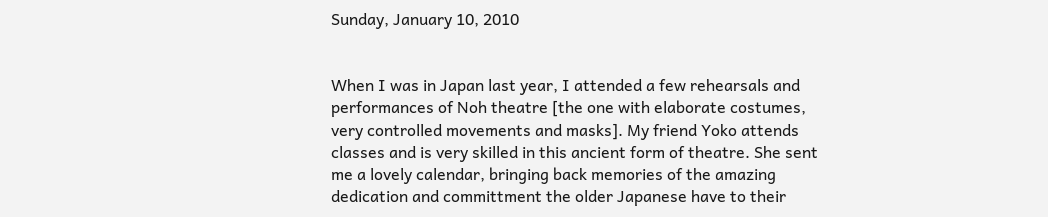Sunday, January 10, 2010


When I was in Japan last year, I attended a few rehearsals and performances of Noh theatre [the one with elaborate costumes, very controlled movements and masks]. My friend Yoko attends classes and is very skilled in this ancient form of theatre. She sent me a lovely calendar, bringing back memories of the amazing dedication and committment the older Japanese have to their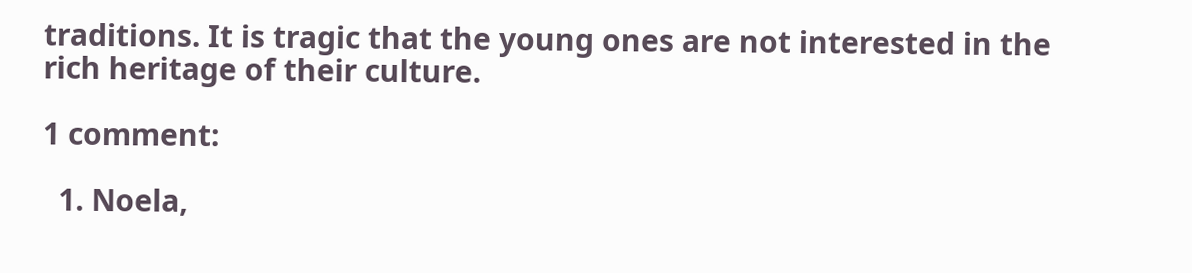traditions. It is tragic that the young ones are not interested in the rich heritage of their culture.

1 comment:

  1. Noela,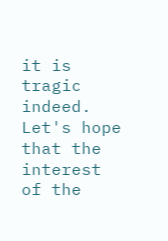it is tragic indeed. Let's hope that the interest of the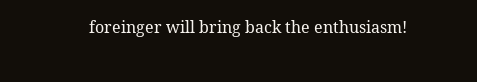foreinger will bring back the enthusiasm!